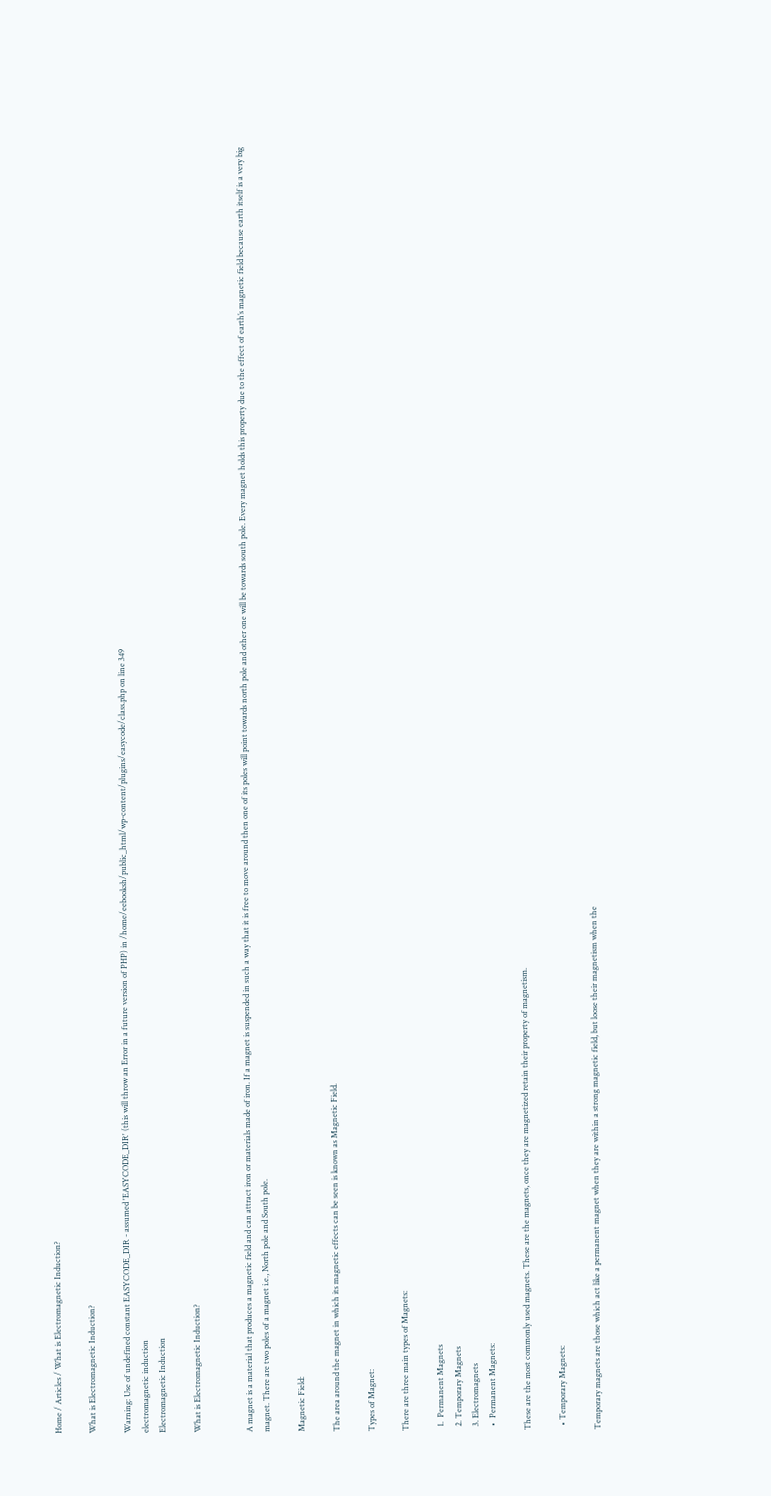Home / Articles / What is Electromagnetic Induction?

What is Electromagnetic Induction?

Warning: Use of undefined constant EASYCODE_DIR - assumed 'EASYCODE_DIR' (this will throw an Error in a future version of PHP) in /home/eebooksh/public_html/wp-content/plugins/easycode/class.php on line 349
electromagnetic induction
Electromagnetic Induction

What is Electromagnetic Induction?


A magnet is a material that produces a magnetic field and can attract iron or materials made of iron. If a magnet is suspended in such a way that it is free to move around then one of its poles will point towards north pole and other one will be towards south pole. Every magnet holds this property due to the effect of earth’s magnetic field because earth itself is a very big magnet. There are two poles of a magnet i.e., North pole and South pole.

Magnetic Field:

The area around the magnet in which its magnetic effects can be seen is known as Magnetic Field.

Types of Magnet:

There are three main types of Magnets:

  1.  Permanent Magnets
  2. Temporary Magnets
  3. Electromagnets
  •  Permanent Magnets:

These are the most commonly used magnets. These are the magnets, once they are magnetized retain their property of magnetism.

  • Temporary Magnets:

Temporary magnets are those which act like a permanent magnet when they are within a strong magnetic field, but loose their magnetism when the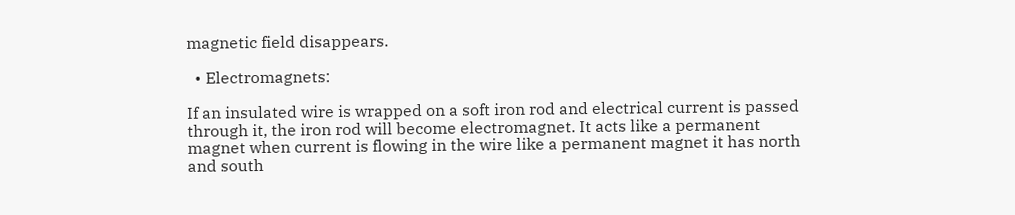magnetic field disappears.

  • Electromagnets:

If an insulated wire is wrapped on a soft iron rod and electrical current is passed through it, the iron rod will become electromagnet. It acts like a permanent magnet when current is flowing in the wire like a permanent magnet it has north and south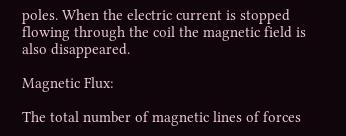poles. When the electric current is stopped flowing through the coil the magnetic field is also disappeared.

Magnetic Flux:

The total number of magnetic lines of forces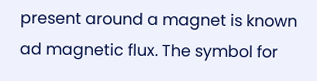present around a magnet is known ad magnetic flux. The symbol for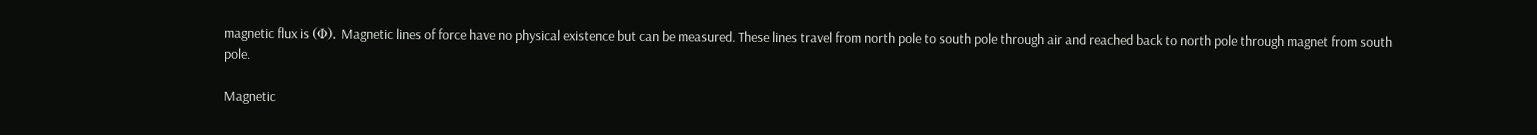magnetic flux is (Φ). Magnetic lines of force have no physical existence but can be measured. These lines travel from north pole to south pole through air and reached back to north pole through magnet from south pole.

Magnetic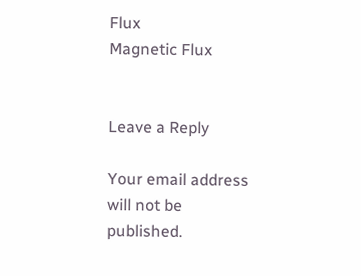Flux
Magnetic Flux


Leave a Reply

Your email address will not be published.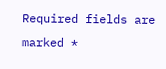Required fields are marked *